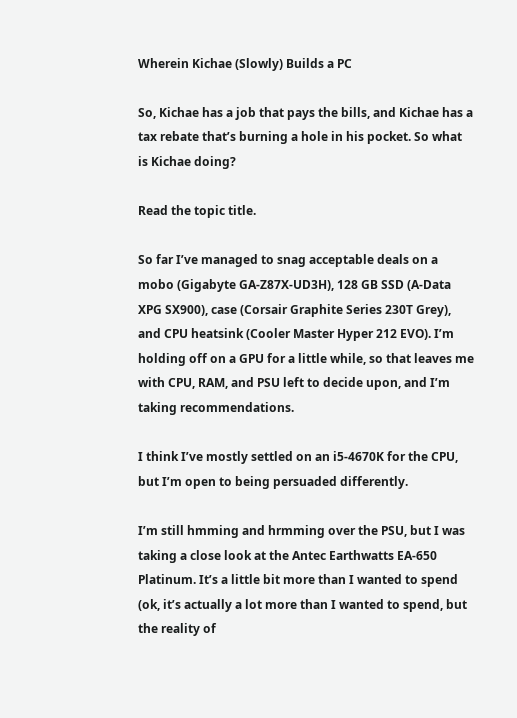Wherein Kichae (Slowly) Builds a PC

So, Kichae has a job that pays the bills, and Kichae has a tax rebate that’s burning a hole in his pocket. So what is Kichae doing?

Read the topic title.

So far I’ve managed to snag acceptable deals on a mobo (Gigabyte GA-Z87X-UD3H), 128 GB SSD (A-Data XPG SX900), case (Corsair Graphite Series 230T Grey), and CPU heatsink (Cooler Master Hyper 212 EVO). I’m holding off on a GPU for a little while, so that leaves me with CPU, RAM, and PSU left to decide upon, and I’m taking recommendations.

I think I’ve mostly settled on an i5-4670K for the CPU, but I’m open to being persuaded differently.

I’m still hmming and hrmming over the PSU, but I was taking a close look at the Antec Earthwatts EA-650 Platinum. It’s a little bit more than I wanted to spend (ok, it’s actually a lot more than I wanted to spend, but the reality of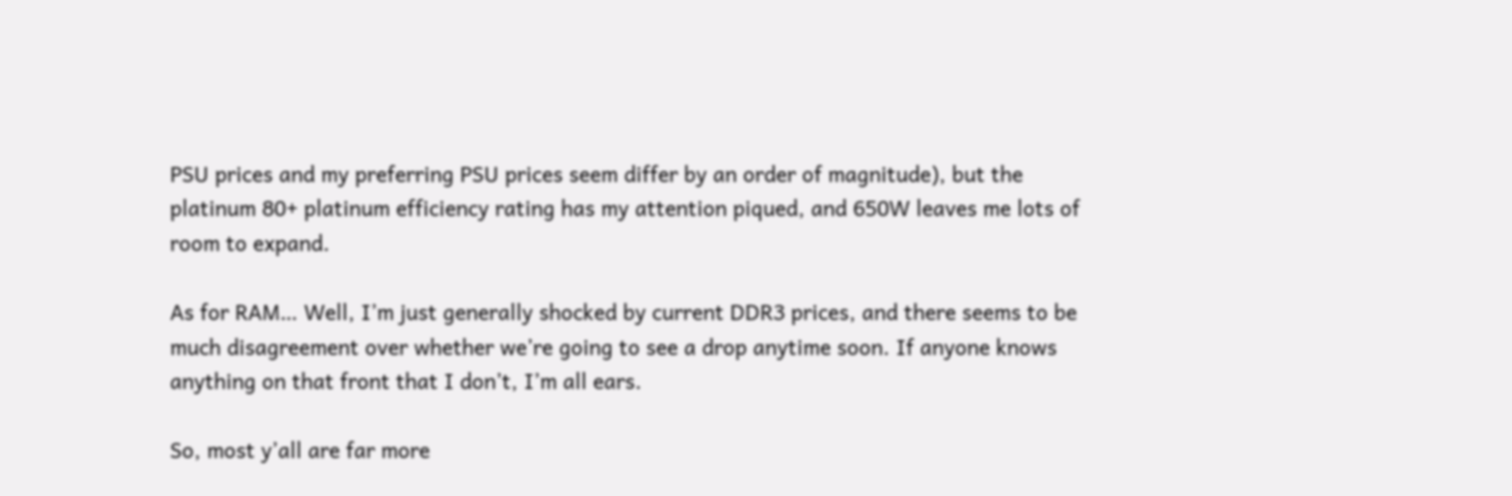PSU prices and my preferring PSU prices seem differ by an order of magnitude), but the platinum 80+ platinum efficiency rating has my attention piqued, and 650W leaves me lots of room to expand.

As for RAM… Well, I’m just generally shocked by current DDR3 prices, and there seems to be much disagreement over whether we’re going to see a drop anytime soon. If anyone knows anything on that front that I don’t, I’m all ears.

So, most y’all are far more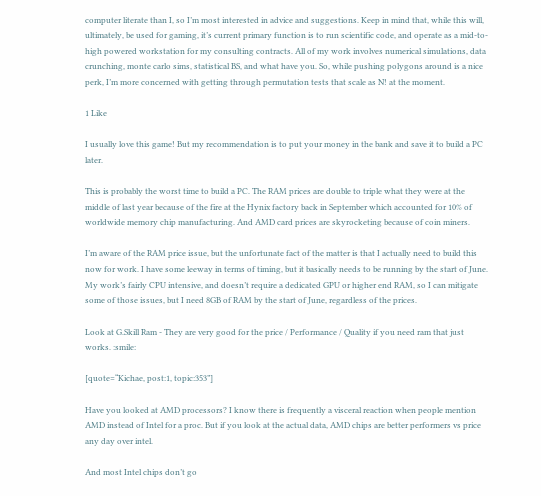computer literate than I, so I’m most interested in advice and suggestions. Keep in mind that, while this will, ultimately, be used for gaming, it’s current primary function is to run scientific code, and operate as a mid-to-high powered workstation for my consulting contracts. All of my work involves numerical simulations, data crunching, monte carlo sims, statistical BS, and what have you. So, while pushing polygons around is a nice perk, I’m more concerned with getting through permutation tests that scale as N! at the moment.

1 Like

I usually love this game! But my recommendation is to put your money in the bank and save it to build a PC later.

This is probably the worst time to build a PC. The RAM prices are double to triple what they were at the middle of last year because of the fire at the Hynix factory back in September which accounted for 10% of worldwide memory chip manufacturing. And AMD card prices are skyrocketing because of coin miners.

I’m aware of the RAM price issue, but the unfortunate fact of the matter is that I actually need to build this now for work. I have some leeway in terms of timing, but it basically needs to be running by the start of June. My work’s fairly CPU intensive, and doesn’t require a dedicated GPU or higher end RAM, so I can mitigate some of those issues, but I need 8GB of RAM by the start of June, regardless of the prices.

Look at G.Skill Ram - They are very good for the price / Performance / Quality if you need ram that just works. :smile:

[quote=“Kichae, post:1, topic:353”]

Have you looked at AMD processors? I know there is frequently a visceral reaction when people mention AMD instead of Intel for a proc. But if you look at the actual data, AMD chips are better performers vs price any day over intel.

And most Intel chips don’t go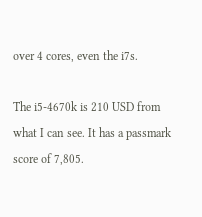over 4 cores, even the i7s.

The i5-4670k is 210 USD from what I can see. It has a passmark score of 7,805.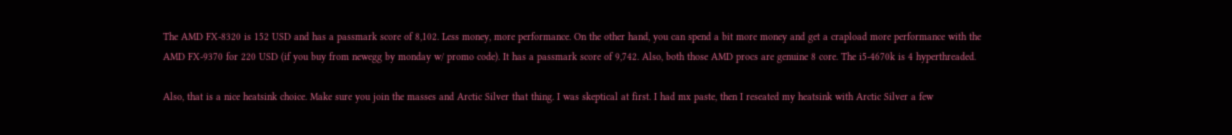The AMD FX-8320 is 152 USD and has a passmark score of 8,102. Less money, more performance. On the other hand, you can spend a bit more money and get a crapload more performance with the AMD FX-9370 for 220 USD (if you buy from newegg by monday w/ promo code). It has a passmark score of 9,742. Also, both those AMD procs are genuine 8 core. The i5-4670k is 4 hyperthreaded.

Also, that is a nice heatsink choice. Make sure you join the masses and Arctic Silver that thing. I was skeptical at first. I had mx paste, then I reseated my heatsink with Arctic Silver a few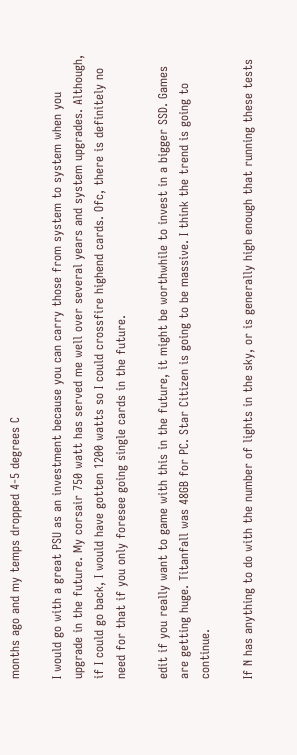months ago and my temps dropped 4-5 degrees C

I would go with a great PSU as an investment because you can carry those from system to system when you upgrade in the future. My corsair 750 watt has served me well over several years and system upgrades. Although, if I could go back, I would have gotten 1200 watts so I could crossfire highend cards. Ofc, there is definitely no need for that if you only foresee going single cards in the future.

edit if you really want to game with this in the future, it might be worthwhile to invest in a bigger SSD. Games are getting huge. Titanfall was 48GB for PC. Star Citizen is going to be massive. I think the trend is going to continue.

If N has anything to do with the number of lights in the sky, or is generally high enough that running these tests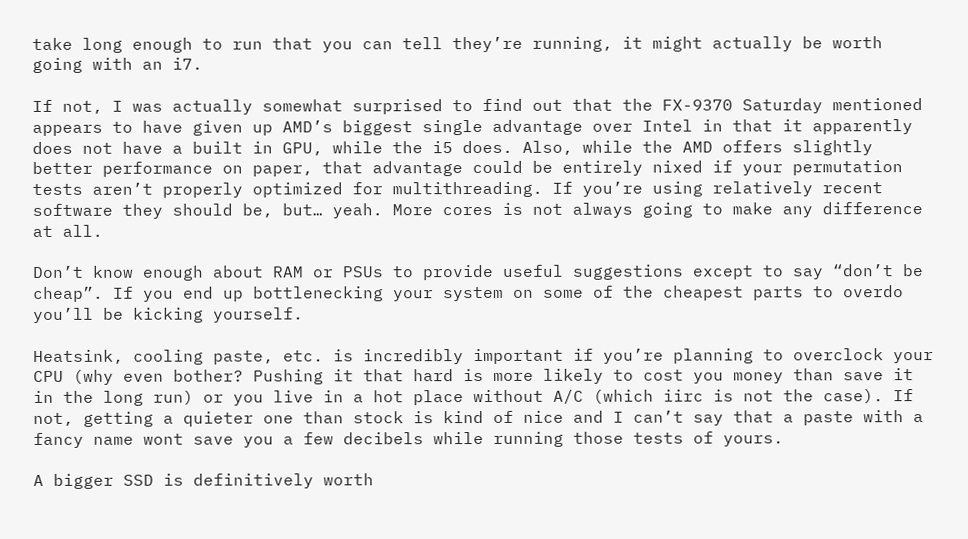take long enough to run that you can tell they’re running, it might actually be worth going with an i7.

If not, I was actually somewhat surprised to find out that the FX-9370 Saturday mentioned appears to have given up AMD’s biggest single advantage over Intel in that it apparently does not have a built in GPU, while the i5 does. Also, while the AMD offers slightly better performance on paper, that advantage could be entirely nixed if your permutation tests aren’t properly optimized for multithreading. If you’re using relatively recent software they should be, but… yeah. More cores is not always going to make any difference at all.

Don’t know enough about RAM or PSUs to provide useful suggestions except to say “don’t be cheap”. If you end up bottlenecking your system on some of the cheapest parts to overdo you’ll be kicking yourself.

Heatsink, cooling paste, etc. is incredibly important if you’re planning to overclock your CPU (why even bother? Pushing it that hard is more likely to cost you money than save it in the long run) or you live in a hot place without A/C (which iirc is not the case). If not, getting a quieter one than stock is kind of nice and I can’t say that a paste with a fancy name wont save you a few decibels while running those tests of yours.

A bigger SSD is definitively worth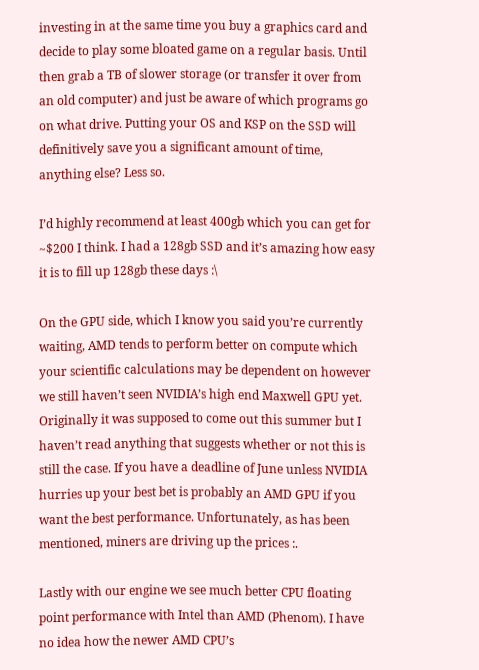investing in at the same time you buy a graphics card and decide to play some bloated game on a regular basis. Until then grab a TB of slower storage (or transfer it over from an old computer) and just be aware of which programs go on what drive. Putting your OS and KSP on the SSD will definitively save you a significant amount of time, anything else? Less so.

I’d highly recommend at least 400gb which you can get for ~$200 I think. I had a 128gb SSD and it’s amazing how easy it is to fill up 128gb these days :\

On the GPU side, which I know you said you’re currently waiting, AMD tends to perform better on compute which your scientific calculations may be dependent on however we still haven’t seen NVIDIA’s high end Maxwell GPU yet. Originally it was supposed to come out this summer but I haven’t read anything that suggests whether or not this is still the case. If you have a deadline of June unless NVIDIA hurries up your best bet is probably an AMD GPU if you want the best performance. Unfortunately, as has been mentioned, miners are driving up the prices :.

Lastly with our engine we see much better CPU floating point performance with Intel than AMD (Phenom). I have no idea how the newer AMD CPU’s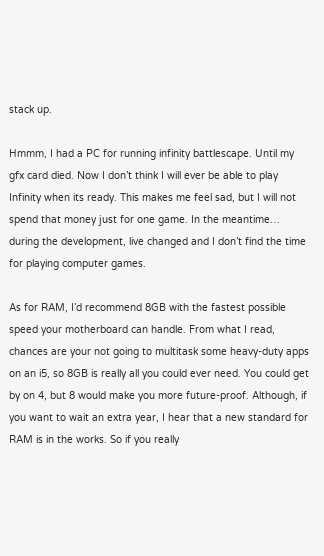stack up.

Hmmm, I had a PC for running infinity battlescape. Until my gfx card died. Now I don’t think I will ever be able to play Infinity when its ready. This makes me feel sad, but I will not spend that money just for one game. In the meantime… during the development, live changed and I don’t find the time for playing computer games.

As for RAM, I’d recommend 8GB with the fastest possible speed your motherboard can handle. From what I read, chances are your not going to multitask some heavy-duty apps on an i5, so 8GB is really all you could ever need. You could get by on 4, but 8 would make you more future-proof. Although, if you want to wait an extra year, I hear that a new standard for RAM is in the works. So if you really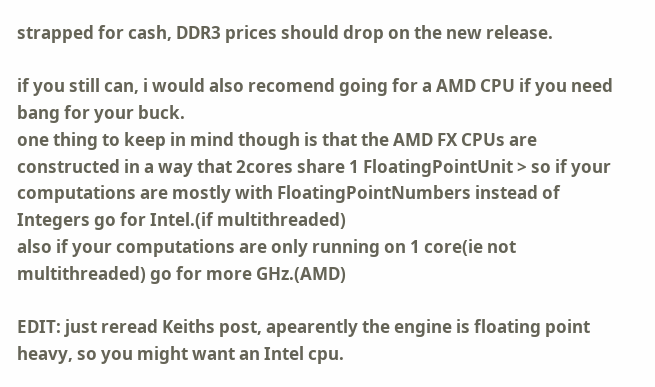strapped for cash, DDR3 prices should drop on the new release.

if you still can, i would also recomend going for a AMD CPU if you need bang for your buck.
one thing to keep in mind though is that the AMD FX CPUs are constructed in a way that 2cores share 1 FloatingPointUnit > so if your computations are mostly with FloatingPointNumbers instead of Integers go for Intel.(if multithreaded)
also if your computations are only running on 1 core(ie not multithreaded) go for more GHz.(AMD)

EDIT: just reread Keiths post, apearently the engine is floating point heavy, so you might want an Intel cpu.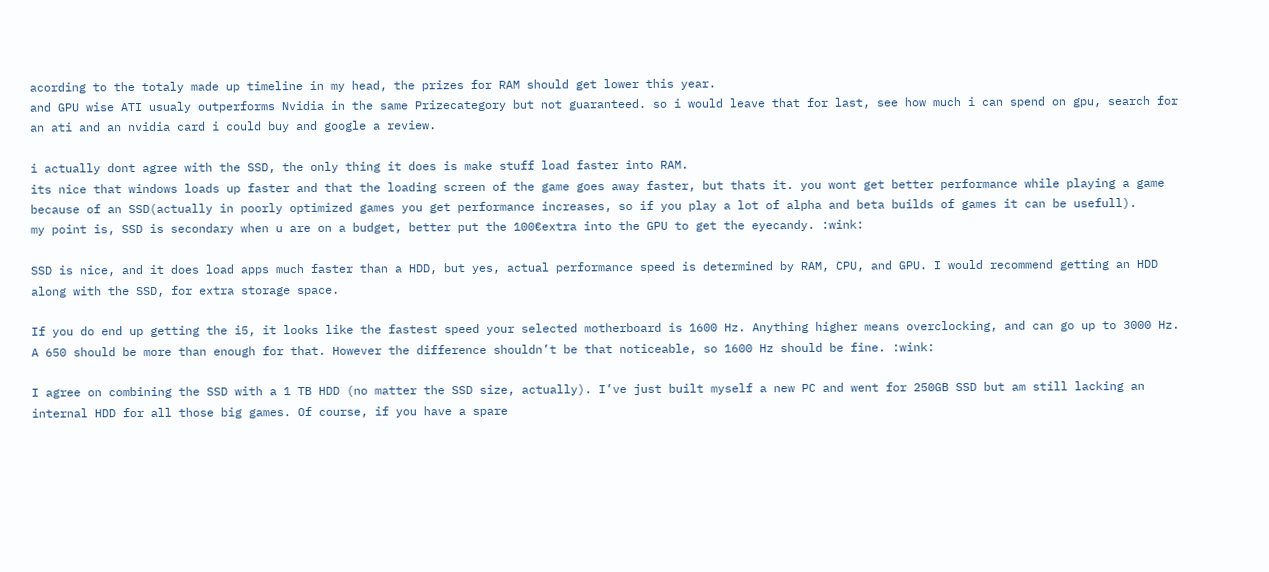acording to the totaly made up timeline in my head, the prizes for RAM should get lower this year.
and GPU wise ATI usualy outperforms Nvidia in the same Prizecategory but not guaranteed. so i would leave that for last, see how much i can spend on gpu, search for an ati and an nvidia card i could buy and google a review.

i actually dont agree with the SSD, the only thing it does is make stuff load faster into RAM.
its nice that windows loads up faster and that the loading screen of the game goes away faster, but thats it. you wont get better performance while playing a game because of an SSD(actually in poorly optimized games you get performance increases, so if you play a lot of alpha and beta builds of games it can be usefull).
my point is, SSD is secondary when u are on a budget, better put the 100€extra into the GPU to get the eyecandy. :wink:

SSD is nice, and it does load apps much faster than a HDD, but yes, actual performance speed is determined by RAM, CPU, and GPU. I would recommend getting an HDD along with the SSD, for extra storage space.

If you do end up getting the i5, it looks like the fastest speed your selected motherboard is 1600 Hz. Anything higher means overclocking, and can go up to 3000 Hz. A 650 should be more than enough for that. However the difference shouldn’t be that noticeable, so 1600 Hz should be fine. :wink:

I agree on combining the SSD with a 1 TB HDD (no matter the SSD size, actually). I’ve just built myself a new PC and went for 250GB SSD but am still lacking an internal HDD for all those big games. Of course, if you have a spare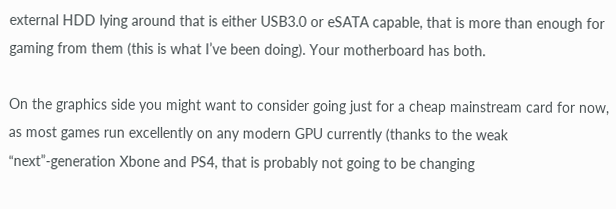external HDD lying around that is either USB3.0 or eSATA capable, that is more than enough for gaming from them (this is what I’ve been doing). Your motherboard has both.

On the graphics side you might want to consider going just for a cheap mainstream card for now, as most games run excellently on any modern GPU currently (thanks to the weak “next”-generation Xbone and PS4, that is probably not going to be changing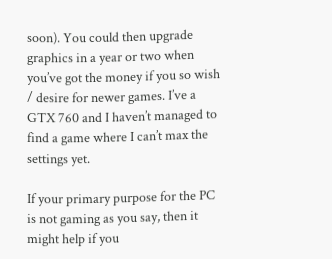soon). You could then upgrade graphics in a year or two when you’ve got the money if you so wish / desire for newer games. I’ve a GTX 760 and I haven’t managed to find a game where I can’t max the settings yet.

If your primary purpose for the PC is not gaming as you say, then it might help if you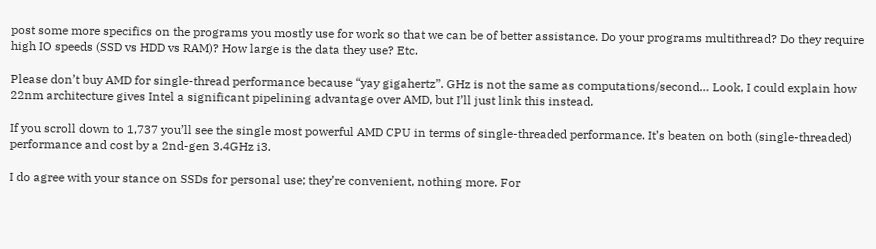post some more specifics on the programs you mostly use for work so that we can be of better assistance. Do your programs multithread? Do they require high IO speeds (SSD vs HDD vs RAM)? How large is the data they use? Etc.

Please don’t buy AMD for single-thread performance because “yay gigahertz”. GHz is not the same as computations/second… Look, I could explain how 22nm architecture gives Intel a significant pipelining advantage over AMD, but I’ll just link this instead.

If you scroll down to 1,737 you’ll see the single most powerful AMD CPU in terms of single-threaded performance. It’s beaten on both (single-threaded) performance and cost by a 2nd-gen 3.4GHz i3.

I do agree with your stance on SSDs for personal use; they’re convenient, nothing more. For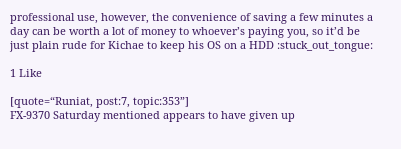professional use, however, the convenience of saving a few minutes a day can be worth a lot of money to whoever’s paying you, so it’d be just plain rude for Kichae to keep his OS on a HDD :stuck_out_tongue:

1 Like

[quote=“Runiat, post:7, topic:353”]
FX-9370 Saturday mentioned appears to have given up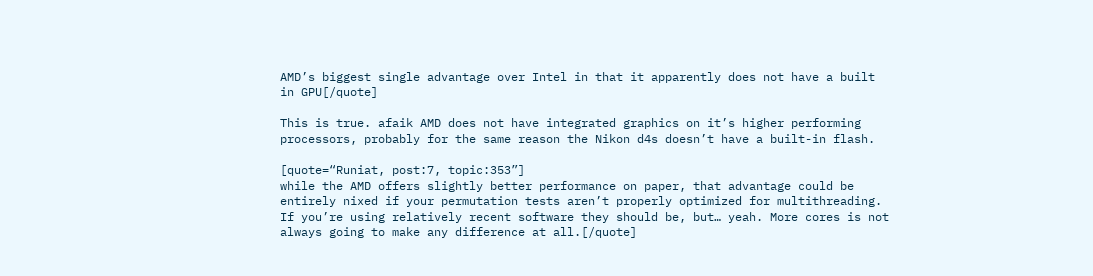AMD’s biggest single advantage over Intel in that it apparently does not have a built in GPU[/quote]

This is true. afaik AMD does not have integrated graphics on it’s higher performing processors, probably for the same reason the Nikon d4s doesn’t have a built-in flash.

[quote=“Runiat, post:7, topic:353”]
while the AMD offers slightly better performance on paper, that advantage could be entirely nixed if your permutation tests aren’t properly optimized for multithreading. If you’re using relatively recent software they should be, but… yeah. More cores is not always going to make any difference at all.[/quote]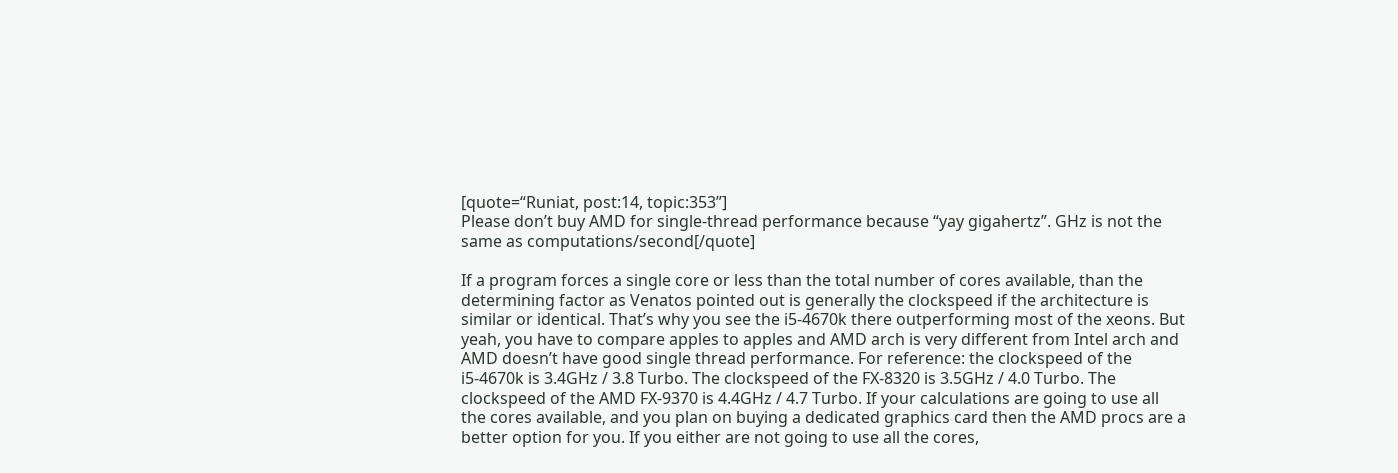[quote=“Runiat, post:14, topic:353”]
Please don’t buy AMD for single-thread performance because “yay gigahertz”. GHz is not the same as computations/second[/quote]

If a program forces a single core or less than the total number of cores available, than the determining factor as Venatos pointed out is generally the clockspeed if the architecture is similar or identical. That’s why you see the i5-4670k there outperforming most of the xeons. But yeah, you have to compare apples to apples and AMD arch is very different from Intel arch and AMD doesn’t have good single thread performance. For reference: the clockspeed of the i5-4670k is 3.4GHz / 3.8 Turbo. The clockspeed of the FX-8320 is 3.5GHz / 4.0 Turbo. The clockspeed of the AMD FX-9370 is 4.4GHz / 4.7 Turbo. If your calculations are going to use all the cores available, and you plan on buying a dedicated graphics card then the AMD procs are a better option for you. If you either are not going to use all the cores,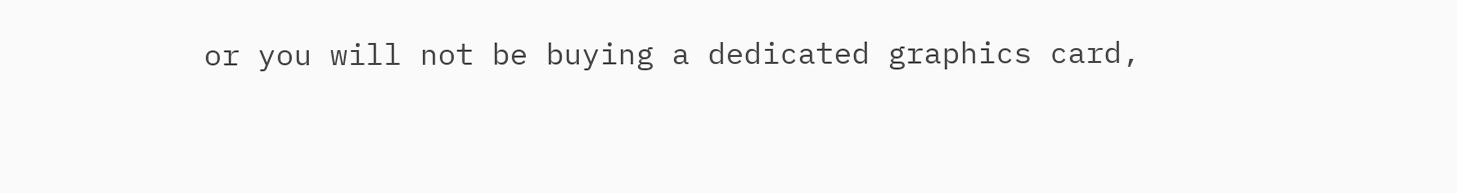or you will not be buying a dedicated graphics card,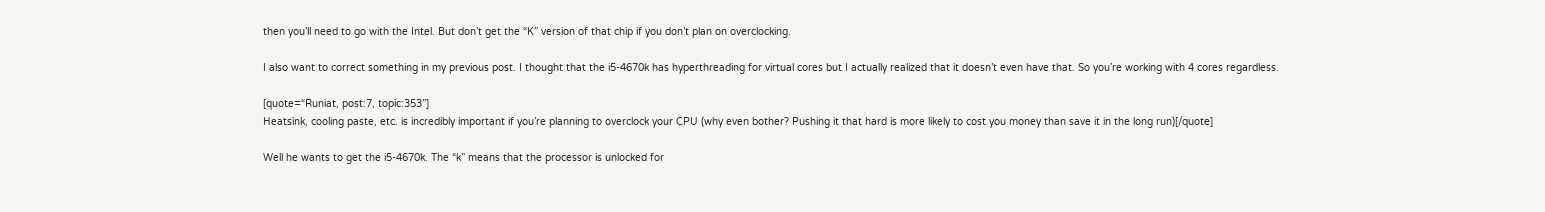then you’ll need to go with the Intel. But don’t get the “K” version of that chip if you don’t plan on overclocking.

I also want to correct something in my previous post. I thought that the i5-4670k has hyperthreading for virtual cores but I actually realized that it doesn’t even have that. So you’re working with 4 cores regardless.

[quote=“Runiat, post:7, topic:353”]
Heatsink, cooling paste, etc. is incredibly important if you’re planning to overclock your CPU (why even bother? Pushing it that hard is more likely to cost you money than save it in the long run)[/quote]

Well he wants to get the i5-4670k. The “k” means that the processor is unlocked for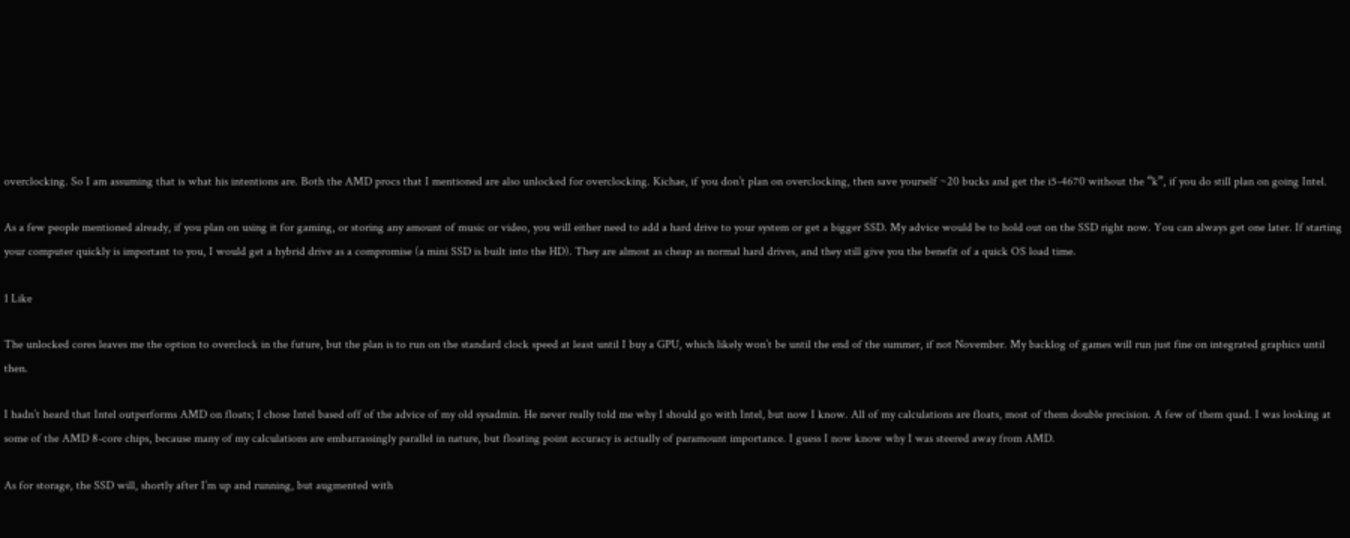overclocking. So I am assuming that is what his intentions are. Both the AMD procs that I mentioned are also unlocked for overclocking. Kichae, if you don’t plan on overclocking, then save yourself ~20 bucks and get the i5-4670 without the “k”, if you do still plan on going Intel.

As a few people mentioned already, if you plan on using it for gaming, or storing any amount of music or video, you will either need to add a hard drive to your system or get a bigger SSD. My advice would be to hold out on the SSD right now. You can always get one later. If starting your computer quickly is important to you, I would get a hybrid drive as a compromise (a mini SSD is built into the HD). They are almost as cheap as normal hard drives, and they still give you the benefit of a quick OS load time.

1 Like

The unlocked cores leaves me the option to overclock in the future, but the plan is to run on the standard clock speed at least until I buy a GPU, which likely won’t be until the end of the summer, if not November. My backlog of games will run just fine on integrated graphics until then.

I hadn’t heard that Intel outperforms AMD on floats; I chose Intel based off of the advice of my old sysadmin. He never really told me why I should go with Intel, but now I know. All of my calculations are floats, most of them double precision. A few of them quad. I was looking at some of the AMD 8-core chips, because many of my calculations are embarrassingly parallel in nature, but floating point accuracy is actually of paramount importance. I guess I now know why I was steered away from AMD.

As for storage, the SSD will, shortly after I’m up and running, but augmented with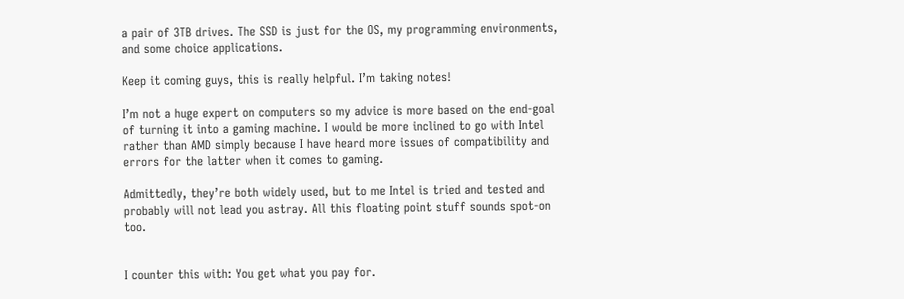a pair of 3TB drives. The SSD is just for the OS, my programming environments, and some choice applications.

Keep it coming guys, this is really helpful. I’m taking notes!

I’m not a huge expert on computers so my advice is more based on the end-goal of turning it into a gaming machine. I would be more inclined to go with Intel rather than AMD simply because I have heard more issues of compatibility and errors for the latter when it comes to gaming.

Admittedly, they’re both widely used, but to me Intel is tried and tested and probably will not lead you astray. All this floating point stuff sounds spot-on too.


I counter this with: You get what you pay for.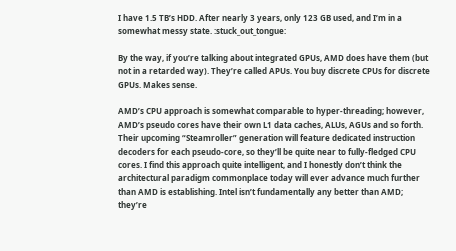I have 1.5 TB’s HDD. After nearly 3 years, only 123 GB used, and I’m in a somewhat messy state. :stuck_out_tongue:

By the way, if you’re talking about integrated GPUs, AMD does have them (but not in a retarded way). They’re called APUs. You buy discrete CPUs for discrete GPUs. Makes sense.

AMD’s CPU approach is somewhat comparable to hyper-threading; however, AMD’s pseudo cores have their own L1 data caches, ALUs, AGUs and so forth. Their upcoming “Steamroller” generation will feature dedicated instruction decoders for each pseudo-core, so they’ll be quite near to fully-fledged CPU cores. I find this approach quite intelligent, and I honestly don’t think the architectural paradigm commonplace today will ever advance much further than AMD is establishing. Intel isn’t fundamentally any better than AMD; they’re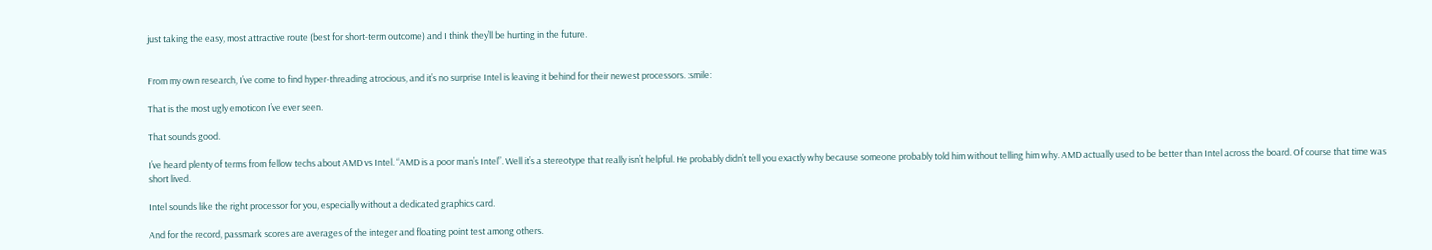just taking the easy, most attractive route (best for short-term outcome) and I think they’ll be hurting in the future.


From my own research, I’ve come to find hyper-threading atrocious, and it’s no surprise Intel is leaving it behind for their newest processors. :smile:

That is the most ugly emoticon I’ve ever seen.

That sounds good.

I’ve heard plenty of terms from fellow techs about AMD vs Intel. “AMD is a poor man’s Intel”. Well it’s a stereotype that really isn’t helpful. He probably didn’t tell you exactly why because someone probably told him without telling him why. AMD actually used to be better than Intel across the board. Of course that time was short lived.

Intel sounds like the right processor for you, especially without a dedicated graphics card.

And for the record, passmark scores are averages of the integer and floating point test among others.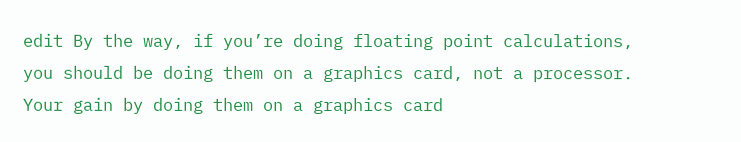edit By the way, if you’re doing floating point calculations, you should be doing them on a graphics card, not a processor. Your gain by doing them on a graphics card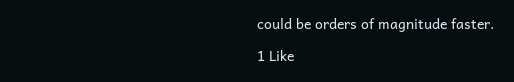could be orders of magnitude faster.

1 Like